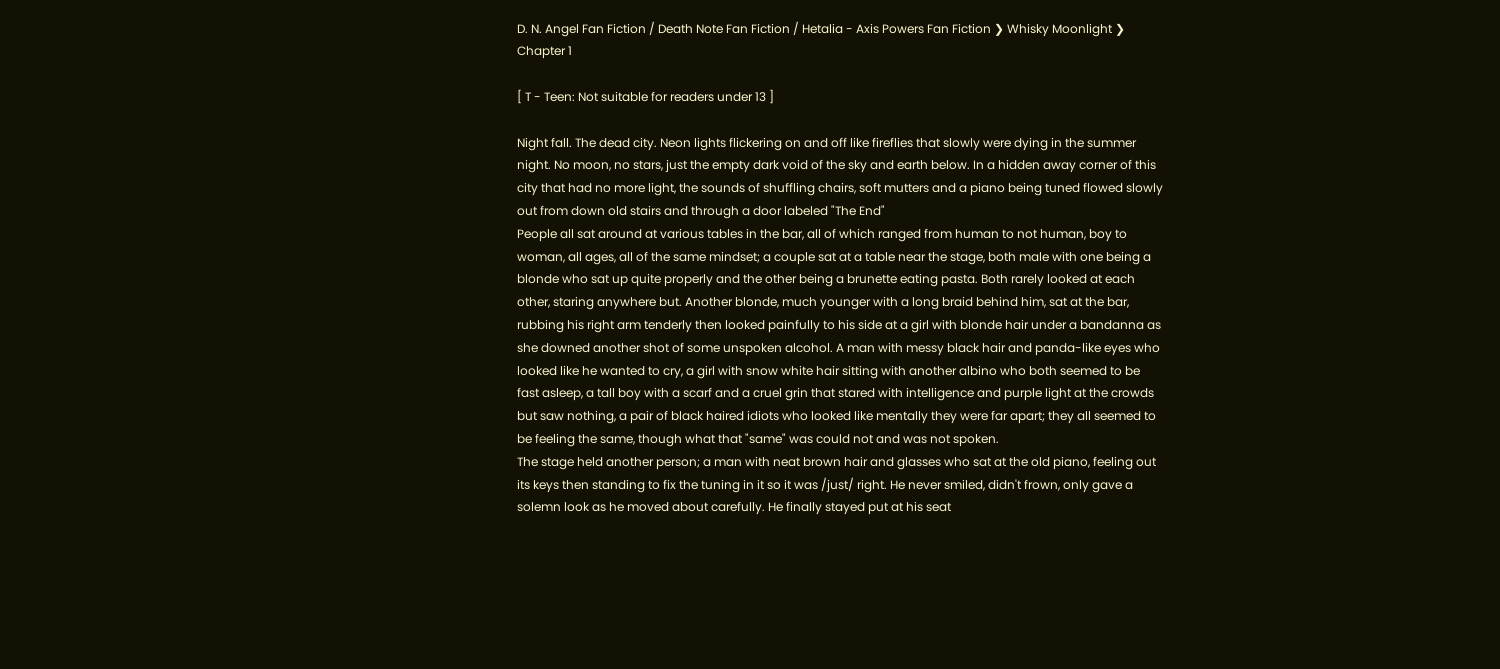D. N. Angel Fan Fiction / Death Note Fan Fiction / Hetalia - Axis Powers Fan Fiction ❯ Whisky Moonlight ❯ Chapter 1

[ T - Teen: Not suitable for readers under 13 ]

Night fall. The dead city. Neon lights flickering on and off like fireflies that slowly were dying in the summer night. No moon, no stars, just the empty dark void of the sky and earth below. In a hidden away corner of this city that had no more light, the sounds of shuffling chairs, soft mutters and a piano being tuned flowed slowly out from down old stairs and through a door labeled "The End"
People all sat around at various tables in the bar, all of which ranged from human to not human, boy to woman, all ages, all of the same mindset; a couple sat at a table near the stage, both male with one being a blonde who sat up quite properly and the other being a brunette eating pasta. Both rarely looked at each other, staring anywhere but. Another blonde, much younger with a long braid behind him, sat at the bar, rubbing his right arm tenderly then looked painfully to his side at a girl with blonde hair under a bandanna as she downed another shot of some unspoken alcohol. A man with messy black hair and panda-like eyes who looked like he wanted to cry, a girl with snow white hair sitting with another albino who both seemed to be fast asleep, a tall boy with a scarf and a cruel grin that stared with intelligence and purple light at the crowds but saw nothing, a pair of black haired idiots who looked like mentally they were far apart; they all seemed to be feeling the same, though what that "same" was could not and was not spoken.
The stage held another person; a man with neat brown hair and glasses who sat at the old piano, feeling out its keys then standing to fix the tuning in it so it was /just/ right. He never smiled, didn't frown, only gave a solemn look as he moved about carefully. He finally stayed put at his seat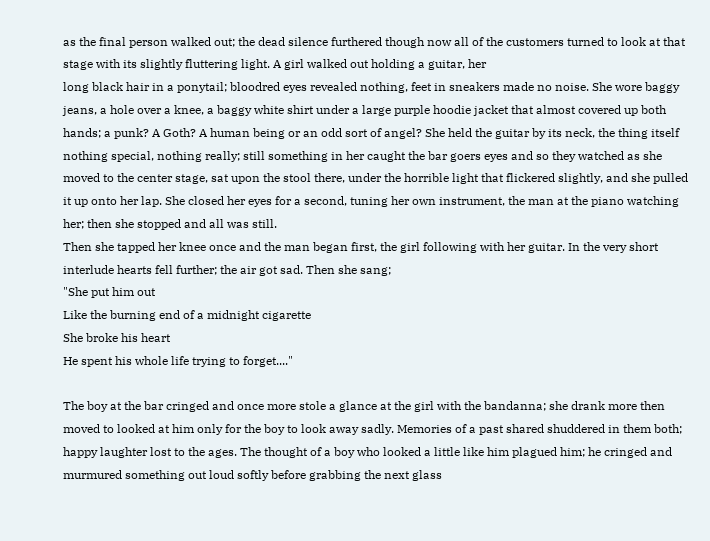as the final person walked out; the dead silence furthered though now all of the customers turned to look at that stage with its slightly fluttering light. A girl walked out holding a guitar, her
long black hair in a ponytail; bloodred eyes revealed nothing, feet in sneakers made no noise. She wore baggy jeans, a hole over a knee, a baggy white shirt under a large purple hoodie jacket that almost covered up both hands; a punk? A Goth? A human being or an odd sort of angel? She held the guitar by its neck, the thing itself nothing special, nothing really; still something in her caught the bar goers eyes and so they watched as she moved to the center stage, sat upon the stool there, under the horrible light that flickered slightly, and she pulled it up onto her lap. She closed her eyes for a second, tuning her own instrument, the man at the piano watching her; then she stopped and all was still.
Then she tapped her knee once and the man began first, the girl following with her guitar. In the very short interlude hearts fell further; the air got sad. Then she sang;
"She put him out
Like the burning end of a midnight cigarette
She broke his heart
He spent his whole life trying to forget...."

The boy at the bar cringed and once more stole a glance at the girl with the bandanna; she drank more then moved to looked at him only for the boy to look away sadly. Memories of a past shared shuddered in them both; happy laughter lost to the ages. The thought of a boy who looked a little like him plagued him; he cringed and murmured something out loud softly before grabbing the next glass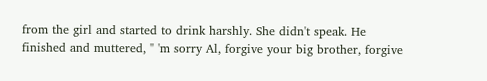from the girl and started to drink harshly. She didn't speak. He finished and muttered, " 'm sorry Al, forgive your big brother, forgive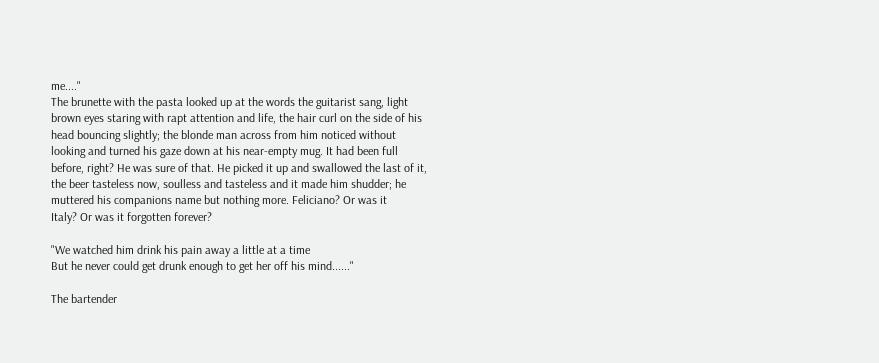me...."
The brunette with the pasta looked up at the words the guitarist sang, light brown eyes staring with rapt attention and life, the hair curl on the side of his head bouncing slightly; the blonde man across from him noticed without looking and turned his gaze down at his near-empty mug. It had been full before, right? He was sure of that. He picked it up and swallowed the last of it, the beer tasteless now, soulless and tasteless and it made him shudder; he muttered his companions name but nothing more. Feliciano? Or was it
Italy? Or was it forgotten forever?

"We watched him drink his pain away a little at a time
But he never could get drunk enough to get her off his mind......"

The bartender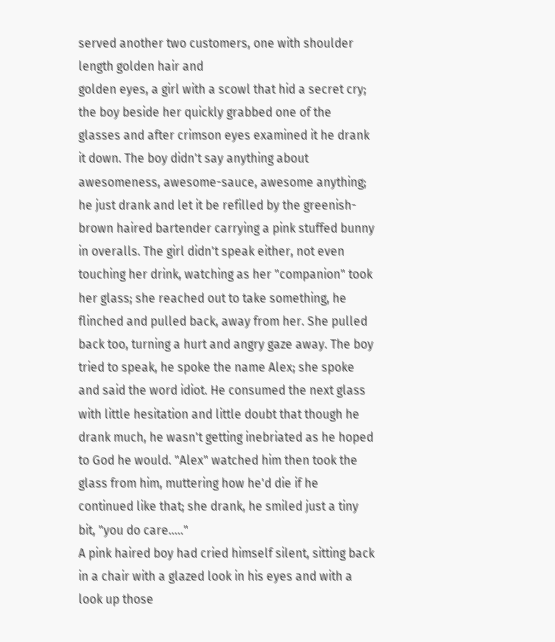served another two customers, one with shoulder length golden hair and
golden eyes, a girl with a scowl that hid a secret cry; the boy beside her quickly grabbed one of the glasses and after crimson eyes examined it he drank it down. The boy didn't say anything about awesomeness, awesome-sauce, awesome anything; he just drank and let it be refilled by the greenish-brown haired bartender carrying a pink stuffed bunny in overalls. The girl didn't speak either, not even touching her drink, watching as her "companion" took her glass; she reached out to take something, he flinched and pulled back, away from her. She pulled back too, turning a hurt and angry gaze away. The boy tried to speak, he spoke the name Alex; she spoke and said the word idiot. He consumed the next glass with little hesitation and little doubt that though he drank much, he wasn't getting inebriated as he hoped to God he would. "Alex" watched him then took the glass from him, muttering how he'd die if he continued like that; she drank, he smiled just a tiny bit, "you do care....."
A pink haired boy had cried himself silent, sitting back in a chair with a glazed look in his eyes and with a look up those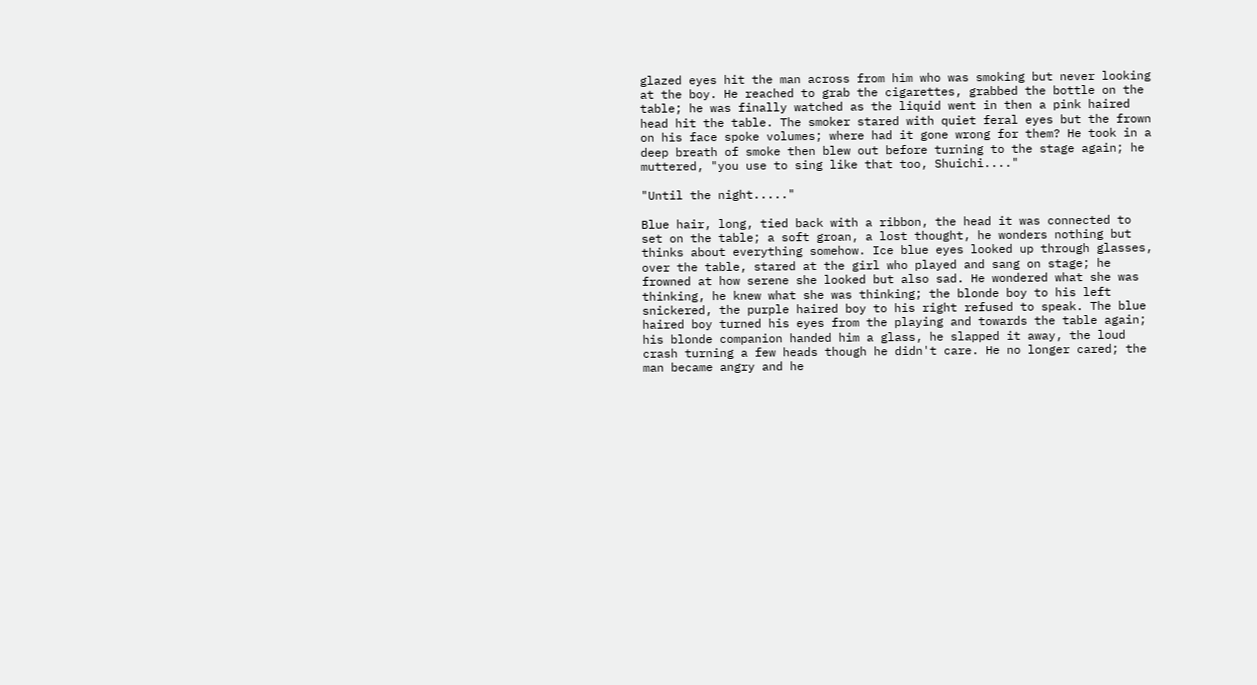glazed eyes hit the man across from him who was smoking but never looking at the boy. He reached to grab the cigarettes, grabbed the bottle on the table; he was finally watched as the liquid went in then a pink haired head hit the table. The smoker stared with quiet feral eyes but the frown on his face spoke volumes; where had it gone wrong for them? He took in a deep breath of smoke then blew out before turning to the stage again; he muttered, "you use to sing like that too, Shuichi...."

"Until the night....."

Blue hair, long, tied back with a ribbon, the head it was connected to set on the table; a soft groan, a lost thought, he wonders nothing but thinks about everything somehow. Ice blue eyes looked up through glasses, over the table, stared at the girl who played and sang on stage; he frowned at how serene she looked but also sad. He wondered what she was thinking, he knew what she was thinking; the blonde boy to his left snickered, the purple haired boy to his right refused to speak. The blue haired boy turned his eyes from the playing and towards the table again; his blonde companion handed him a glass, he slapped it away, the loud crash turning a few heads though he didn't care. He no longer cared; the man became angry and he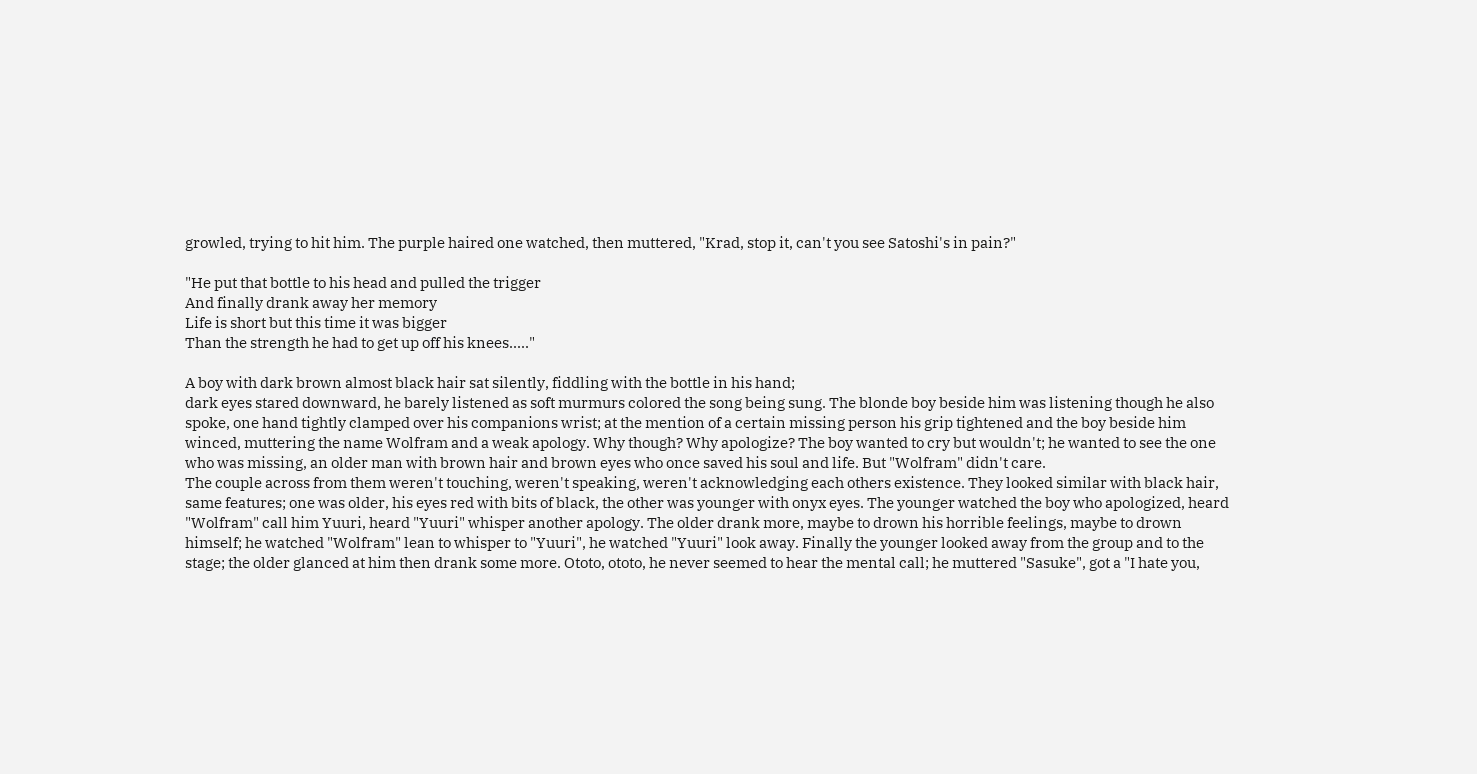growled, trying to hit him. The purple haired one watched, then muttered, "Krad, stop it, can't you see Satoshi's in pain?"

"He put that bottle to his head and pulled the trigger
And finally drank away her memory
Life is short but this time it was bigger
Than the strength he had to get up off his knees....."

A boy with dark brown almost black hair sat silently, fiddling with the bottle in his hand;
dark eyes stared downward, he barely listened as soft murmurs colored the song being sung. The blonde boy beside him was listening though he also spoke, one hand tightly clamped over his companions wrist; at the mention of a certain missing person his grip tightened and the boy beside him winced, muttering the name Wolfram and a weak apology. Why though? Why apologize? The boy wanted to cry but wouldn't; he wanted to see the one who was missing, an older man with brown hair and brown eyes who once saved his soul and life. But "Wolfram" didn't care.
The couple across from them weren't touching, weren't speaking, weren't acknowledging each others existence. They looked similar with black hair, same features; one was older, his eyes red with bits of black, the other was younger with onyx eyes. The younger watched the boy who apologized, heard "Wolfram" call him Yuuri, heard "Yuuri" whisper another apology. The older drank more, maybe to drown his horrible feelings, maybe to drown himself; he watched "Wolfram" lean to whisper to "Yuuri", he watched "Yuuri" look away. Finally the younger looked away from the group and to the stage; the older glanced at him then drank some more. Ototo, ototo, he never seemed to hear the mental call; he muttered "Sasuke", got a "I hate you,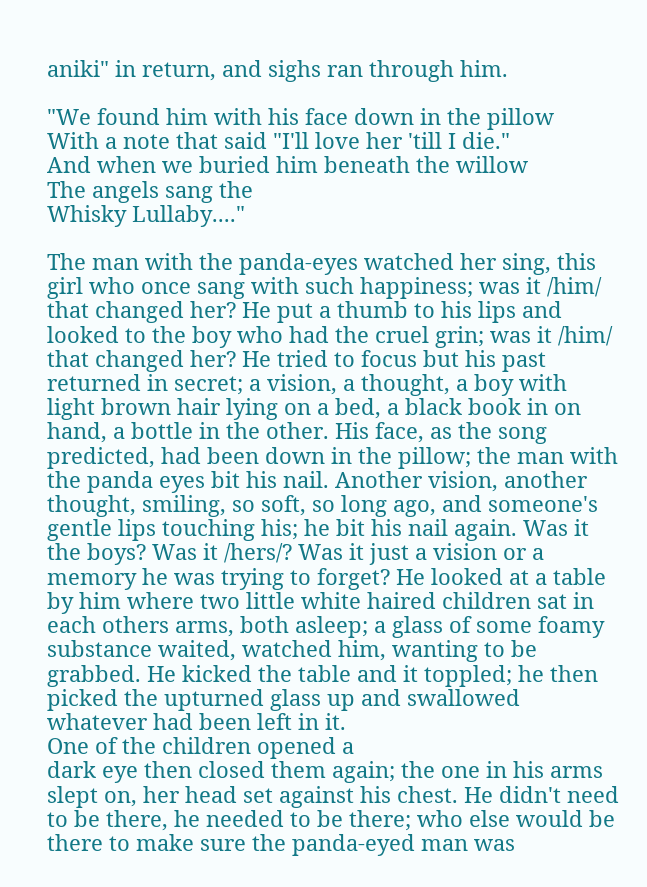aniki" in return, and sighs ran through him.

"We found him with his face down in the pillow
With a note that said "I'll love her 'till I die."
And when we buried him beneath the willow
The angels sang the
Whisky Lullaby...."

The man with the panda-eyes watched her sing, this girl who once sang with such happiness; was it /him/ that changed her? He put a thumb to his lips and looked to the boy who had the cruel grin; was it /him/ that changed her? He tried to focus but his past returned in secret; a vision, a thought, a boy with light brown hair lying on a bed, a black book in on hand, a bottle in the other. His face, as the song predicted, had been down in the pillow; the man with the panda eyes bit his nail. Another vision, another thought, smiling, so soft, so long ago, and someone's gentle lips touching his; he bit his nail again. Was it the boys? Was it /hers/? Was it just a vision or a memory he was trying to forget? He looked at a table by him where two little white haired children sat in each others arms, both asleep; a glass of some foamy substance waited, watched him, wanting to be grabbed. He kicked the table and it toppled; he then picked the upturned glass up and swallowed whatever had been left in it.
One of the children opened a
dark eye then closed them again; the one in his arms slept on, her head set against his chest. He didn't need to be there, he needed to be there; who else would be there to make sure the panda-eyed man was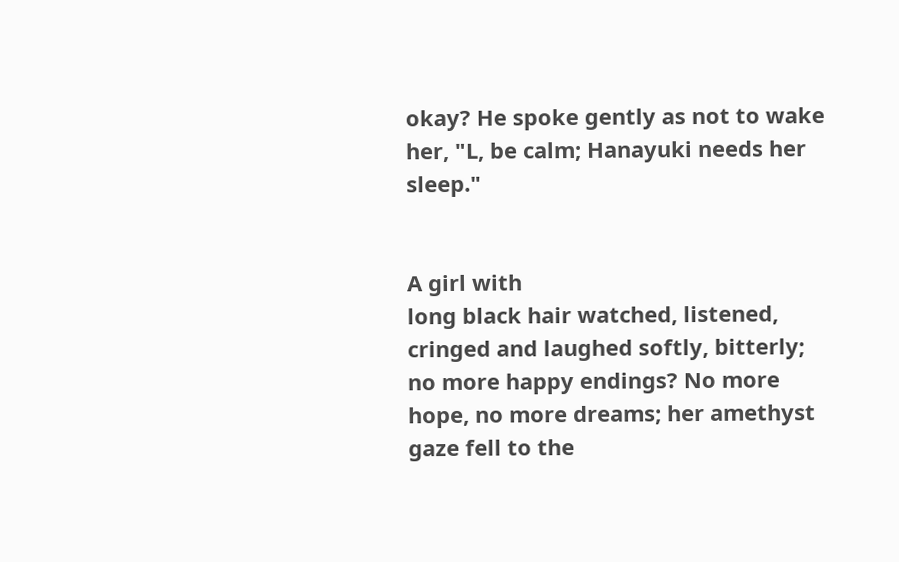okay? He spoke gently as not to wake her, "L, be calm; Hanayuki needs her sleep."


A girl with
long black hair watched, listened, cringed and laughed softly, bitterly; no more happy endings? No more hope, no more dreams; her amethyst gaze fell to the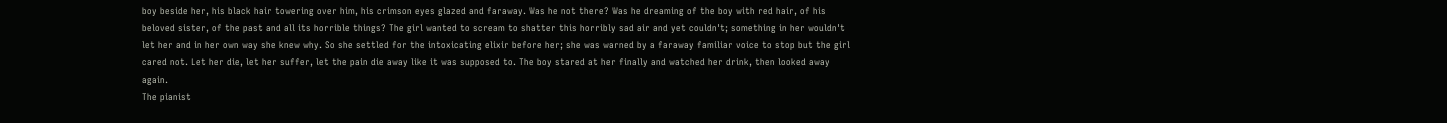boy beside her, his black hair towering over him, his crimson eyes glazed and faraway. Was he not there? Was he dreaming of the boy with red hair, of his beloved sister, of the past and all its horrible things? The girl wanted to scream to shatter this horribly sad air and yet couldn't; something in her wouldn't let her and in her own way she knew why. So she settled for the intoxicating elixir before her; she was warned by a faraway familiar voice to stop but the girl cared not. Let her die, let her suffer, let the pain die away like it was supposed to. The boy stared at her finally and watched her drink, then looked away again.
The pianist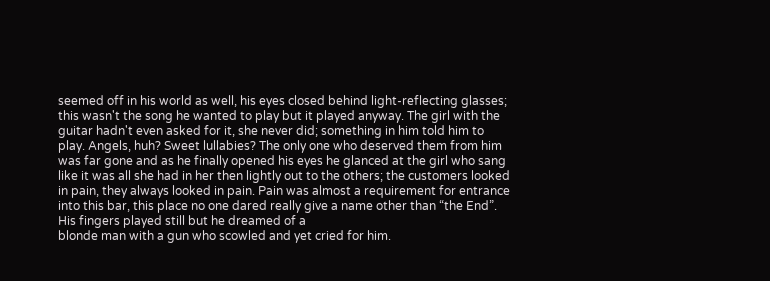seemed off in his world as well, his eyes closed behind light-reflecting glasses; this wasn't the song he wanted to play but it played anyway. The girl with the guitar hadn't even asked for it, she never did; something in him told him to play. Angels, huh? Sweet lullabies? The only one who deserved them from him was far gone and as he finally opened his eyes he glanced at the girl who sang like it was all she had in her then lightly out to the others; the customers looked in pain, they always looked in pain. Pain was almost a requirement for entrance into this bar, this place no one dared really give a name other than “the End”. His fingers played still but he dreamed of a
blonde man with a gun who scowled and yet cried for him.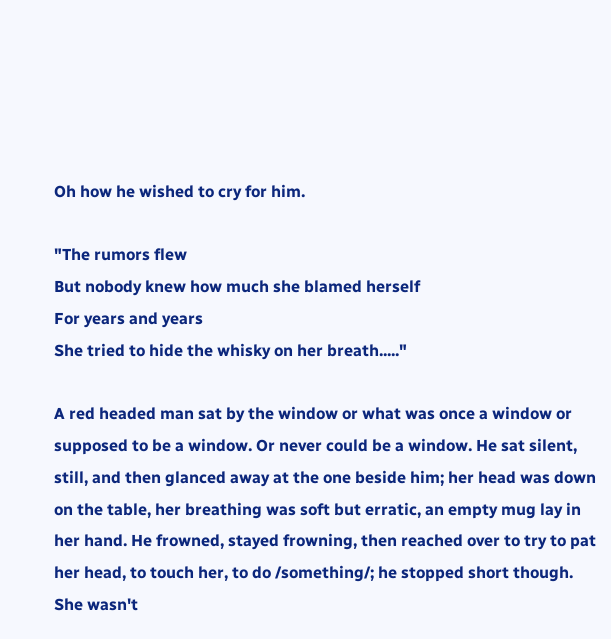Oh how he wished to cry for him.

"The rumors flew
But nobody knew how much she blamed herself
For years and years
She tried to hide the whisky on her breath....."

A red headed man sat by the window or what was once a window or supposed to be a window. Or never could be a window. He sat silent, still, and then glanced away at the one beside him; her head was down on the table, her breathing was soft but erratic, an empty mug lay in her hand. He frowned, stayed frowning, then reached over to try to pat her head, to touch her, to do /something/; he stopped short though. She wasn't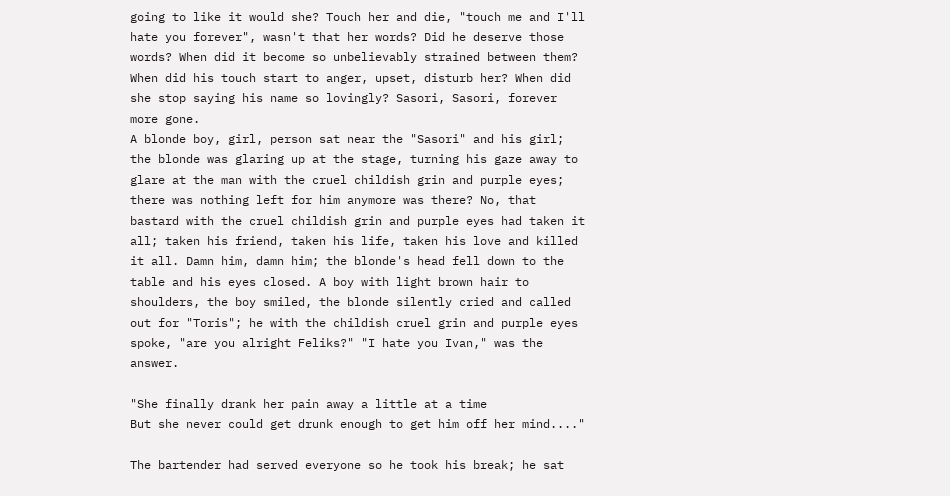going to like it would she? Touch her and die, "touch me and I'll hate you forever", wasn't that her words? Did he deserve those words? When did it become so unbelievably strained between them? When did his touch start to anger, upset, disturb her? When did she stop saying his name so lovingly? Sasori, Sasori, forever more gone.
A blonde boy, girl, person sat near the "Sasori" and his girl; the blonde was glaring up at the stage, turning his gaze away to glare at the man with the cruel childish grin and purple eyes; there was nothing left for him anymore was there? No, that bastard with the cruel childish grin and purple eyes had taken it all; taken his friend, taken his life, taken his love and killed it all. Damn him, damn him; the blonde's head fell down to the table and his eyes closed. A boy with light brown hair to shoulders, the boy smiled, the blonde silently cried and called out for "Toris"; he with the childish cruel grin and purple eyes spoke, "are you alright Feliks?" "I hate you Ivan," was the answer.

"She finally drank her pain away a little at a time
But she never could get drunk enough to get him off her mind...."

The bartender had served everyone so he took his break; he sat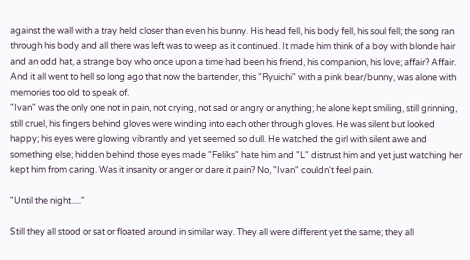against the wall with a tray held closer than even his bunny. His head fell, his body fell, his soul fell; the song ran through his body and all there was left was to weep as it continued. It made him think of a boy with blonde hair and an odd hat, a strange boy who once upon a time had been his friend, his companion, his love; affair? Affair. And it all went to hell so long ago that now the bartender, this "Ryuichi" with a pink bear/bunny, was alone with memories too old to speak of.
"Ivan" was the only one not in pain, not crying, not sad or angry or anything; he alone kept smiling, still grinning, still cruel, his fingers behind gloves were winding into each other through gloves. He was silent but looked happy; his eyes were glowing vibrantly and yet seemed so dull. He watched the girl with silent awe and something else; hidden behind those eyes made "Feliks" hate him and "L" distrust him and yet just watching her kept him from caring. Was it insanity or anger or dare it pain? No, "Ivan" couldn't feel pain.

"Until the night....."

Still they all stood or sat or floated around in similar way. They all were different yet the same; they all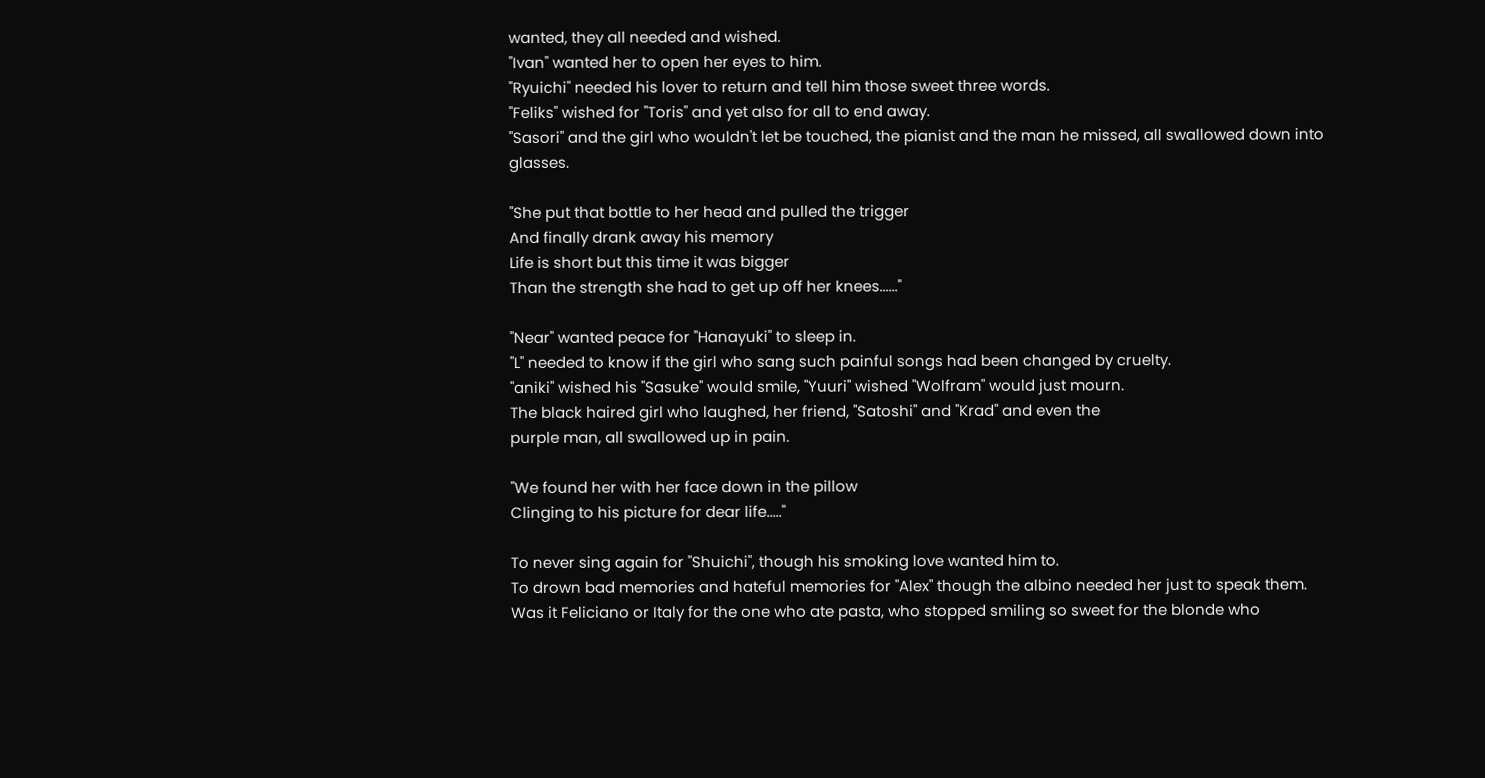wanted, they all needed and wished.
"Ivan" wanted her to open her eyes to him.
"Ryuichi" needed his lover to return and tell him those sweet three words.
"Feliks" wished for "Toris" and yet also for all to end away.
"Sasori" and the girl who wouldn't let be touched, the pianist and the man he missed, all swallowed down into glasses.

"She put that bottle to her head and pulled the trigger
And finally drank away his memory
Life is short but this time it was bigger
Than the strength she had to get up off her knees......"

"Near" wanted peace for "Hanayuki" to sleep in.
"L" needed to know if the girl who sang such painful songs had been changed by cruelty.
"aniki" wished his "Sasuke" would smile, "Yuuri" wished "Wolfram" would just mourn.
The black haired girl who laughed, her friend, "Satoshi" and "Krad" and even the
purple man, all swallowed up in pain.

"We found her with her face down in the pillow
Clinging to his picture for dear life....."

To never sing again for "Shuichi", though his smoking love wanted him to.
To drown bad memories and hateful memories for "Alex" though the albino needed her just to speak them.
Was it Feliciano or Italy for the one who ate pasta, who stopped smiling so sweet for the blonde who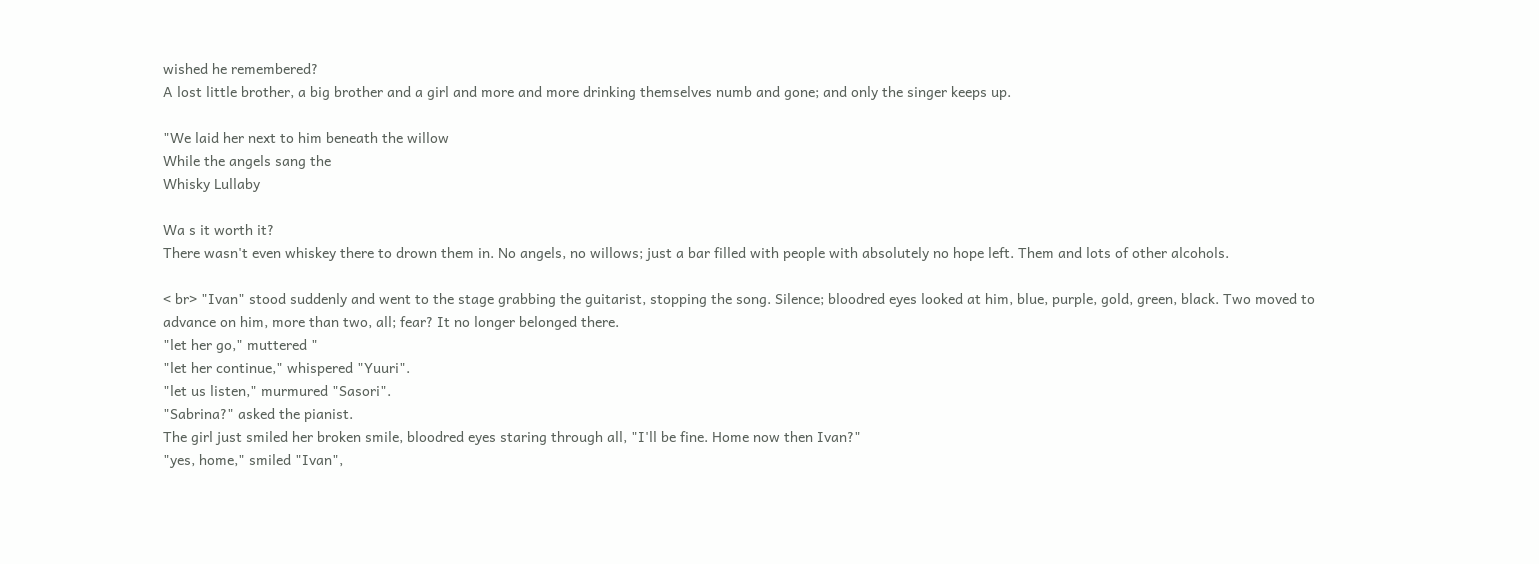wished he remembered?
A lost little brother, a big brother and a girl and more and more drinking themselves numb and gone; and only the singer keeps up.

"We laid her next to him beneath the willow
While the angels sang the
Whisky Lullaby

Wa s it worth it?
There wasn't even whiskey there to drown them in. No angels, no willows; just a bar filled with people with absolutely no hope left. Them and lots of other alcohols.

< br> "Ivan" stood suddenly and went to the stage grabbing the guitarist, stopping the song. Silence; bloodred eyes looked at him, blue, purple, gold, green, black. Two moved to advance on him, more than two, all; fear? It no longer belonged there.
"let her go," muttered "
"let her continue," whispered "Yuuri".
"let us listen," murmured "Sasori".
"Sabrina?" asked the pianist.
The girl just smiled her broken smile, bloodred eyes staring through all, "I'll be fine. Home now then Ivan?"
"yes, home," smiled "Ivan",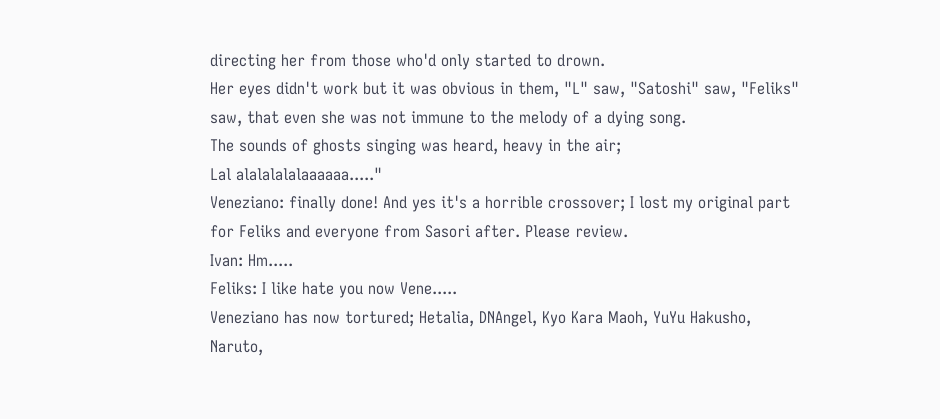directing her from those who'd only started to drown.
Her eyes didn't work but it was obvious in them, "L" saw, "Satoshi" saw, "Feliks" saw, that even she was not immune to the melody of a dying song.
The sounds of ghosts singing was heard, heavy in the air;
Lal alalalalalaaaaaa....."
Veneziano: finally done! And yes it's a horrible crossover; I lost my original part for Feliks and everyone from Sasori after. Please review.
Ivan: Hm.....
Feliks: I like hate you now Vene.....
Veneziano has now tortured; Hetalia, DNAngel, Kyo Kara Maoh, YuYu Hakusho, Naruto,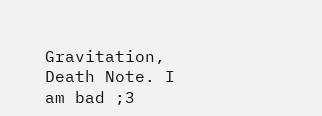Gravitation, Death Note. I am bad ;3